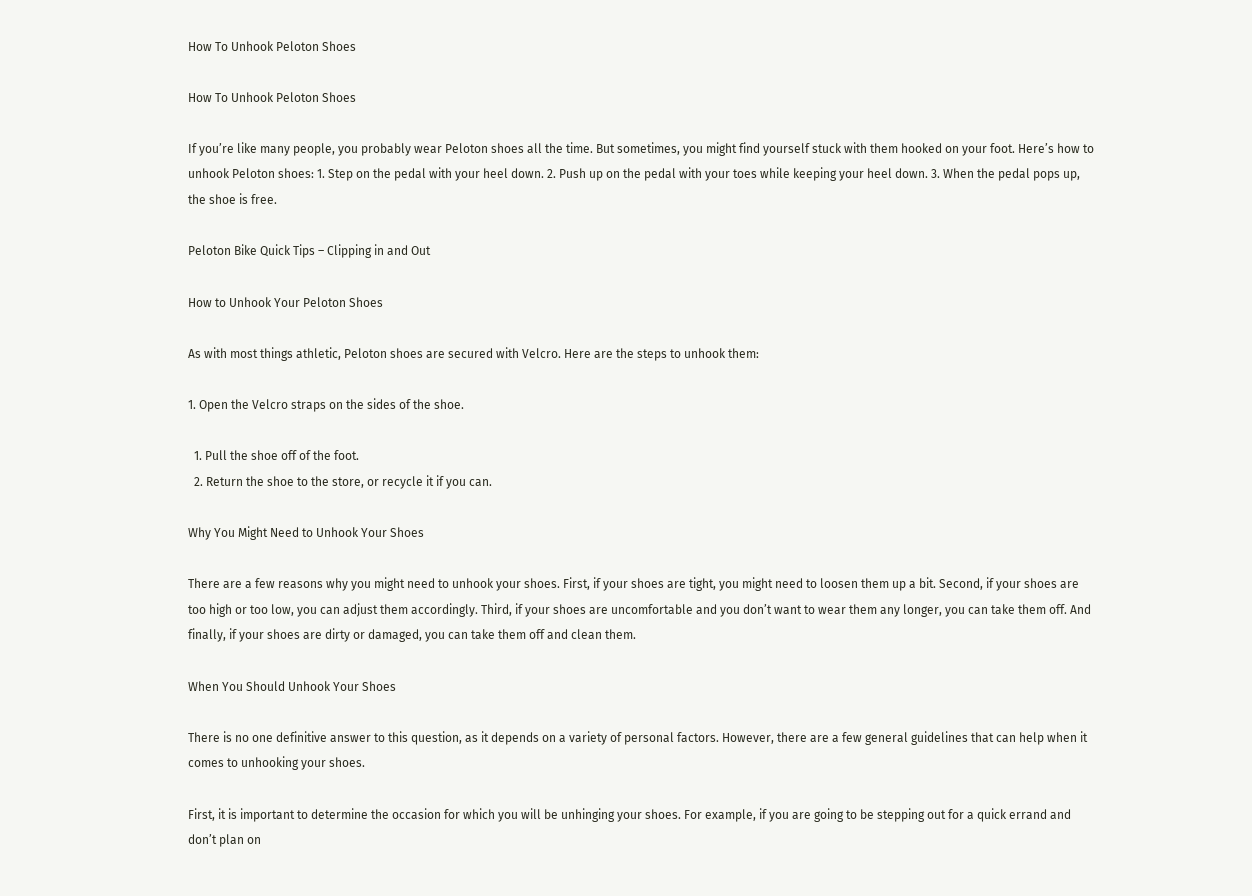How To Unhook Peloton Shoes

How To Unhook Peloton Shoes

If you’re like many people, you probably wear Peloton shoes all the time. But sometimes, you might find yourself stuck with them hooked on your foot. Here’s how to unhook Peloton shoes: 1. Step on the pedal with your heel down. 2. Push up on the pedal with your toes while keeping your heel down. 3. When the pedal pops up, the shoe is free.

Peloton Bike Quick Tips – Clipping in and Out

How to Unhook Your Peloton Shoes

As with most things athletic, Peloton shoes are secured with Velcro. Here are the steps to unhook them:

1. Open the Velcro straps on the sides of the shoe.

  1. Pull the shoe off of the foot.
  2. Return the shoe to the store, or recycle it if you can.

Why You Might Need to Unhook Your Shoes

There are a few reasons why you might need to unhook your shoes. First, if your shoes are tight, you might need to loosen them up a bit. Second, if your shoes are too high or too low, you can adjust them accordingly. Third, if your shoes are uncomfortable and you don’t want to wear them any longer, you can take them off. And finally, if your shoes are dirty or damaged, you can take them off and clean them.

When You Should Unhook Your Shoes

There is no one definitive answer to this question, as it depends on a variety of personal factors. However, there are a few general guidelines that can help when it comes to unhooking your shoes.

First, it is important to determine the occasion for which you will be unhinging your shoes. For example, if you are going to be stepping out for a quick errand and don’t plan on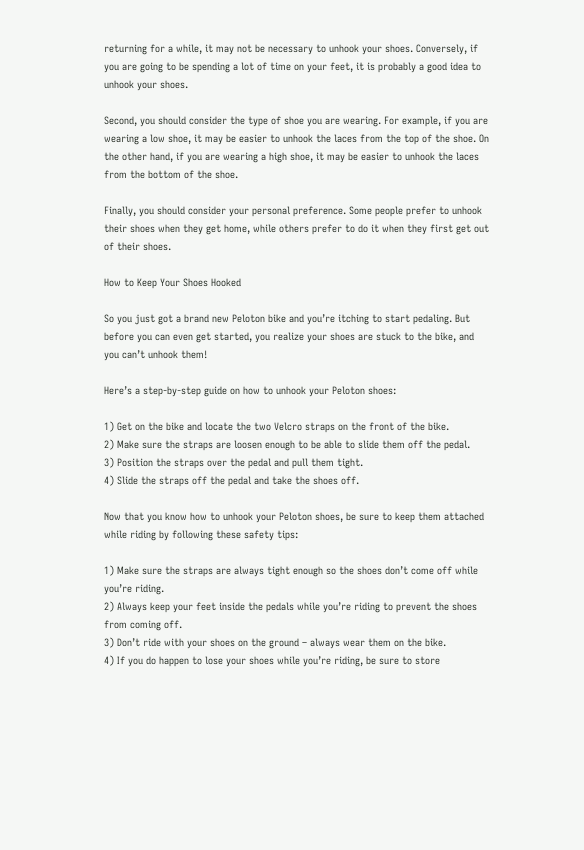returning for a while, it may not be necessary to unhook your shoes. Conversely, if you are going to be spending a lot of time on your feet, it is probably a good idea to unhook your shoes.

Second, you should consider the type of shoe you are wearing. For example, if you are wearing a low shoe, it may be easier to unhook the laces from the top of the shoe. On the other hand, if you are wearing a high shoe, it may be easier to unhook the laces from the bottom of the shoe.

Finally, you should consider your personal preference. Some people prefer to unhook their shoes when they get home, while others prefer to do it when they first get out of their shoes.

How to Keep Your Shoes Hooked

So you just got a brand new Peloton bike and you’re itching to start pedaling. But before you can even get started, you realize your shoes are stuck to the bike, and you can’t unhook them!

Here’s a step-by-step guide on how to unhook your Peloton shoes:

1) Get on the bike and locate the two Velcro straps on the front of the bike.
2) Make sure the straps are loosen enough to be able to slide them off the pedal.
3) Position the straps over the pedal and pull them tight.
4) Slide the straps off the pedal and take the shoes off.

Now that you know how to unhook your Peloton shoes, be sure to keep them attached while riding by following these safety tips:

1) Make sure the straps are always tight enough so the shoes don’t come off while you’re riding.
2) Always keep your feet inside the pedals while you’re riding to prevent the shoes from coming off.
3) Don’t ride with your shoes on the ground – always wear them on the bike.
4) If you do happen to lose your shoes while you’re riding, be sure to store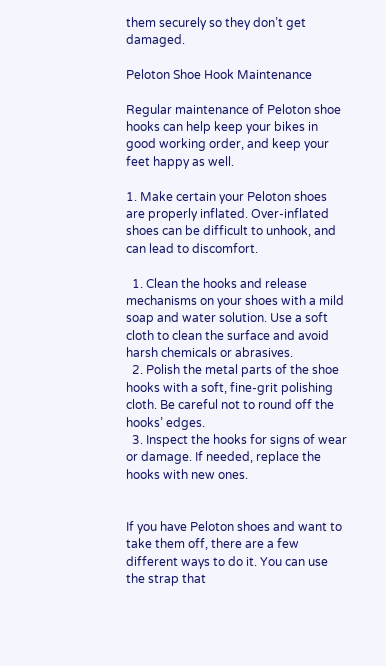them securely so they don’t get damaged.

Peloton Shoe Hook Maintenance

Regular maintenance of Peloton shoe hooks can help keep your bikes in good working order, and keep your feet happy as well.

1. Make certain your Peloton shoes are properly inflated. Over-inflated shoes can be difficult to unhook, and can lead to discomfort.

  1. Clean the hooks and release mechanisms on your shoes with a mild soap and water solution. Use a soft cloth to clean the surface and avoid harsh chemicals or abrasives.
  2. Polish the metal parts of the shoe hooks with a soft, fine-grit polishing cloth. Be careful not to round off the hooks’ edges.
  3. Inspect the hooks for signs of wear or damage. If needed, replace the hooks with new ones.


If you have Peloton shoes and want to take them off, there are a few different ways to do it. You can use the strap that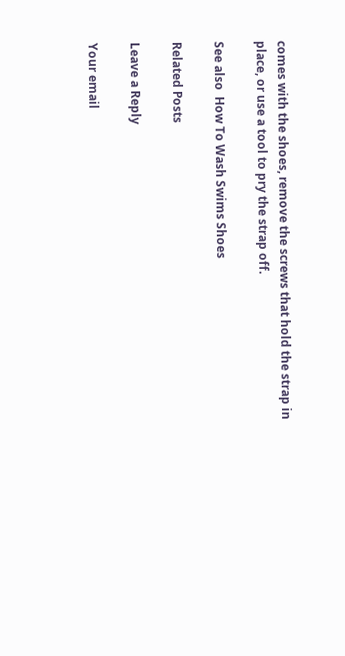comes with the shoes, remove the screws that hold the strap in place, or use a tool to pry the strap off.

See also  How To Wash Swims Shoes

Related Posts

Leave a Reply

Your email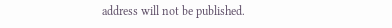address will not be published.